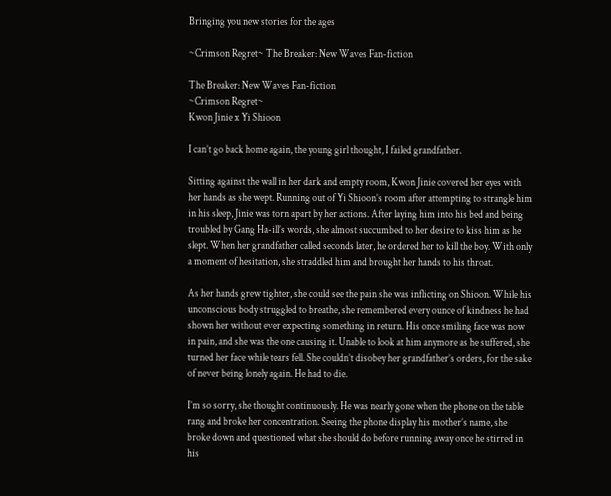Bringing you new stories for the ages

~Crimson Regret~ The Breaker: New Waves Fan-fiction

The Breaker: New Waves Fan-fiction
~Crimson Regret~
Kwon Jinie x Yi Shioon

I can’t go back home again, the young girl thought, I failed grandfather.

Sitting against the wall in her dark and empty room, Kwon Jinie covered her eyes with her hands as she wept. Running out of Yi Shioon’s room after attempting to strangle him in his sleep, Jinie was torn apart by her actions. After laying him into his bed and being troubled by Gang Ha-ill’s words, she almost succumbed to her desire to kiss him as he slept. When her grandfather called seconds later, he ordered her to kill the boy. With only a moment of hesitation, she straddled him and brought her hands to his throat.

As her hands grew tighter, she could see the pain she was inflicting on Shioon. While his unconscious body struggled to breathe, she remembered every ounce of kindness he had shown her without ever expecting something in return. His once smiling face was now in pain, and she was the one causing it. Unable to look at him anymore as he suffered, she turned her face while tears fell. She couldn’t disobey her grandfather’s orders, for the sake of never being lonely again. He had to die.

I’m so sorry, she thought continuously. He was nearly gone when the phone on the table rang and broke her concentration. Seeing the phone display his mother’s name, she broke down and questioned what she should do before running away once he stirred in his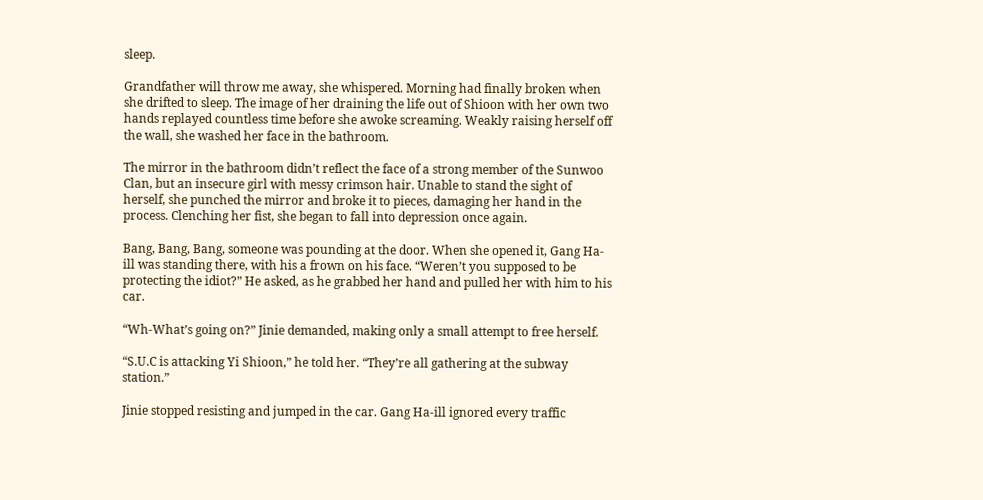sleep.

Grandfather will throw me away, she whispered. Morning had finally broken when she drifted to sleep. The image of her draining the life out of Shioon with her own two hands replayed countless time before she awoke screaming. Weakly raising herself off the wall, she washed her face in the bathroom.

The mirror in the bathroom didn’t reflect the face of a strong member of the Sunwoo Clan, but an insecure girl with messy crimson hair. Unable to stand the sight of herself, she punched the mirror and broke it to pieces, damaging her hand in the process. Clenching her fist, she began to fall into depression once again.

Bang, Bang, Bang, someone was pounding at the door. When she opened it, Gang Ha-ill was standing there, with his a frown on his face. “Weren’t you supposed to be protecting the idiot?” He asked, as he grabbed her hand and pulled her with him to his car.

“Wh-What’s going on?” Jinie demanded, making only a small attempt to free herself.

“S.U.C is attacking Yi Shioon,” he told her. “They’re all gathering at the subway station.”

Jinie stopped resisting and jumped in the car. Gang Ha-ill ignored every traffic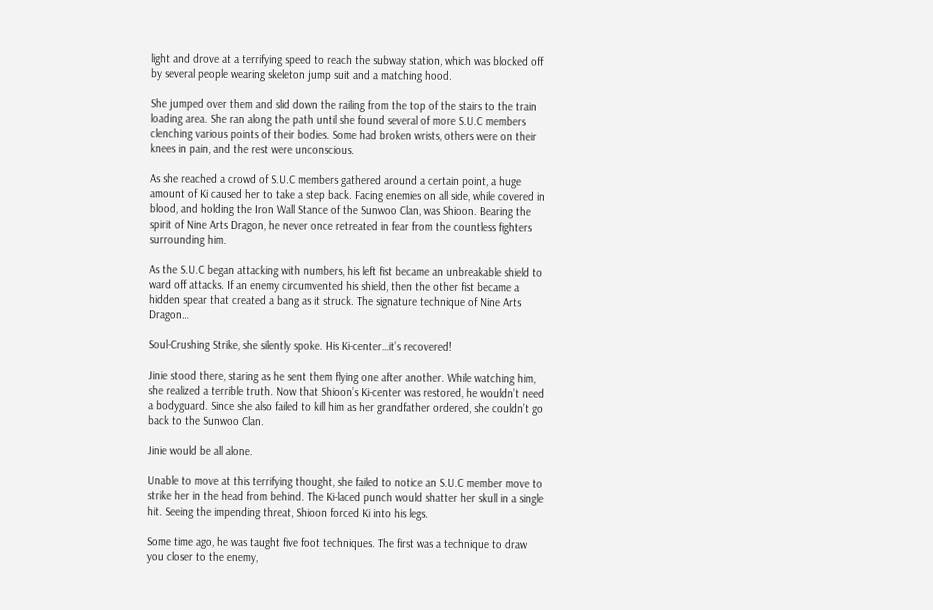light and drove at a terrifying speed to reach the subway station, which was blocked off by several people wearing skeleton jump suit and a matching hood.

She jumped over them and slid down the railing from the top of the stairs to the train loading area. She ran along the path until she found several of more S.U.C members clenching various points of their bodies. Some had broken wrists, others were on their knees in pain, and the rest were unconscious.

As she reached a crowd of S.U.C members gathered around a certain point, a huge amount of Ki caused her to take a step back. Facing enemies on all side, while covered in blood, and holding the Iron Wall Stance of the Sunwoo Clan, was Shioon. Bearing the spirit of Nine Arts Dragon, he never once retreated in fear from the countless fighters surrounding him.

As the S.U.C began attacking with numbers, his left fist became an unbreakable shield to ward off attacks. If an enemy circumvented his shield, then the other fist became a hidden spear that created a bang as it struck. The signature technique of Nine Arts Dragon…

Soul-Crushing Strike, she silently spoke. His Ki-center…it’s recovered!

Jinie stood there, staring as he sent them flying one after another. While watching him, she realized a terrible truth. Now that Shioon’s Ki-center was restored, he wouldn’t need a bodyguard. Since she also failed to kill him as her grandfather ordered, she couldn’t go back to the Sunwoo Clan.

Jinie would be all alone.

Unable to move at this terrifying thought, she failed to notice an S.U.C member move to strike her in the head from behind. The Ki-laced punch would shatter her skull in a single hit. Seeing the impending threat, Shioon forced Ki into his legs.

Some time ago, he was taught five foot techniques. The first was a technique to draw you closer to the enemy,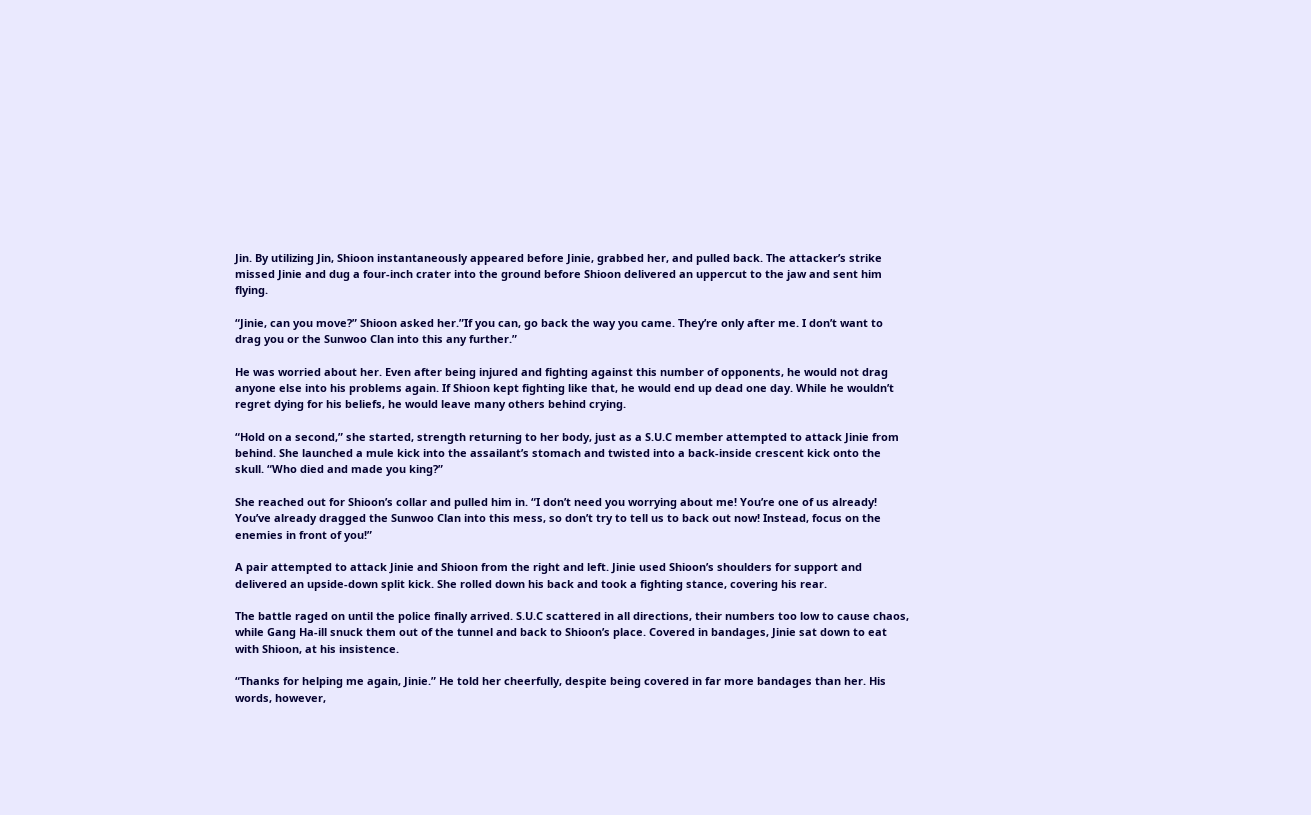Jin. By utilizing Jin, Shioon instantaneously appeared before Jinie, grabbed her, and pulled back. The attacker’s strike missed Jinie and dug a four-inch crater into the ground before Shioon delivered an uppercut to the jaw and sent him flying.

“Jinie, can you move?” Shioon asked her.”If you can, go back the way you came. They’re only after me. I don’t want to drag you or the Sunwoo Clan into this any further.”

He was worried about her. Even after being injured and fighting against this number of opponents, he would not drag anyone else into his problems again. If Shioon kept fighting like that, he would end up dead one day. While he wouldn’t regret dying for his beliefs, he would leave many others behind crying.

“Hold on a second,” she started, strength returning to her body, just as a S.U.C member attempted to attack Jinie from behind. She launched a mule kick into the assailant’s stomach and twisted into a back-inside crescent kick onto the skull. “Who died and made you king?”

She reached out for Shioon’s collar and pulled him in. “I don’t need you worrying about me! You’re one of us already! You’ve already dragged the Sunwoo Clan into this mess, so don’t try to tell us to back out now! Instead, focus on the enemies in front of you!”

A pair attempted to attack Jinie and Shioon from the right and left. Jinie used Shioon’s shoulders for support and delivered an upside-down split kick. She rolled down his back and took a fighting stance, covering his rear.

The battle raged on until the police finally arrived. S.U.C scattered in all directions, their numbers too low to cause chaos, while Gang Ha-ill snuck them out of the tunnel and back to Shioon’s place. Covered in bandages, Jinie sat down to eat with Shioon, at his insistence.

“Thanks for helping me again, Jinie.” He told her cheerfully, despite being covered in far more bandages than her. His words, however,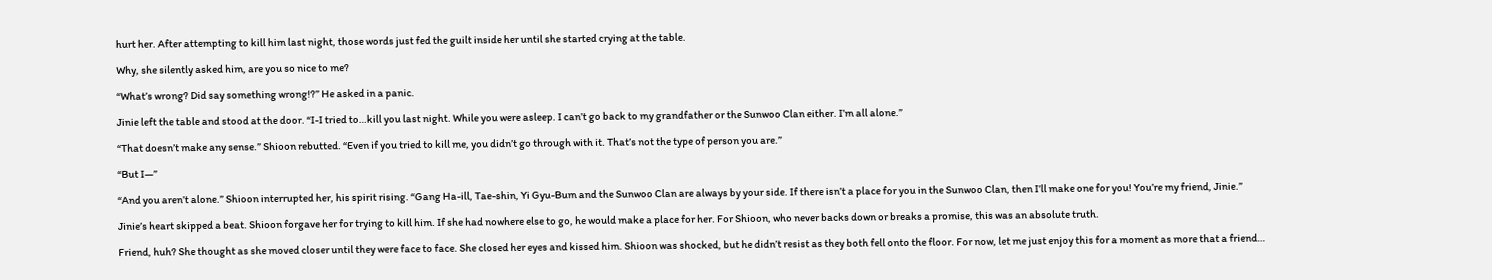hurt her. After attempting to kill him last night, those words just fed the guilt inside her until she started crying at the table.

Why, she silently asked him, are you so nice to me?

“What’s wrong? Did say something wrong!?” He asked in a panic.

Jinie left the table and stood at the door. “I-I tried to…kill you last night. While you were asleep. I can’t go back to my grandfather or the Sunwoo Clan either. I’m all alone.”

“That doesn’t make any sense.” Shioon rebutted. “Even if you tried to kill me, you didn’t go through with it. That’s not the type of person you are.”

“But I—”

“And you aren’t alone.” Shioon interrupted her, his spirit rising. “Gang Ha-ill, Tae-shin, Yi Gyu-Bum and the Sunwoo Clan are always by your side. If there isn’t a place for you in the Sunwoo Clan, then I’ll make one for you! You’re my friend, Jinie.”

Jinie’s heart skipped a beat. Shioon forgave her for trying to kill him. If she had nowhere else to go, he would make a place for her. For Shioon, who never backs down or breaks a promise, this was an absolute truth.

Friend, huh? She thought as she moved closer until they were face to face. She closed her eyes and kissed him. Shioon was shocked, but he didn’t resist as they both fell onto the floor. For now, let me just enjoy this for a moment as more that a friend…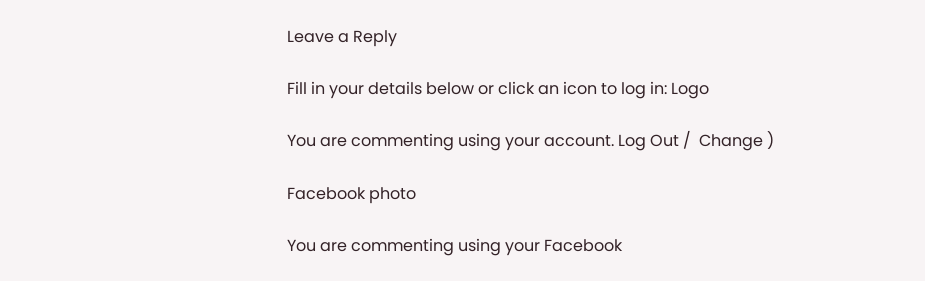Leave a Reply

Fill in your details below or click an icon to log in: Logo

You are commenting using your account. Log Out /  Change )

Facebook photo

You are commenting using your Facebook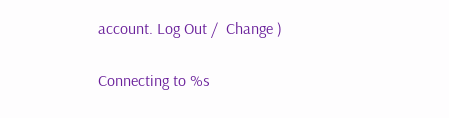account. Log Out /  Change )

Connecting to %s